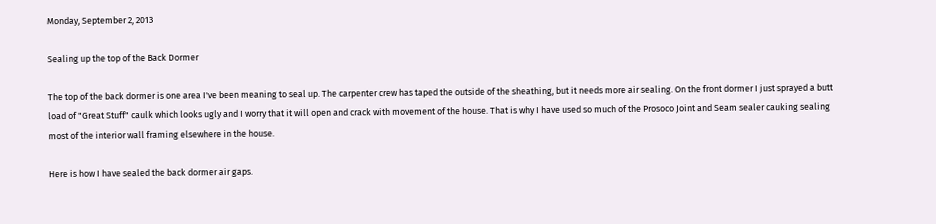Monday, September 2, 2013

Sealing up the top of the Back Dormer

The top of the back dormer is one area I've been meaning to seal up. The carpenter crew has taped the outside of the sheathing, but it needs more air sealing. On the front dormer I just sprayed a butt load of "Great Stuff" caulk which looks ugly and I worry that it will open and crack with movement of the house. That is why I have used so much of the Prosoco Joint and Seam sealer cauking sealing most of the interior wall framing elsewhere in the house.

Here is how I have sealed the back dormer air gaps.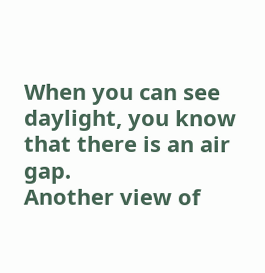When you can see daylight, you know that there is an air gap.
Another view of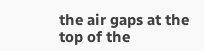the air gaps at the top of the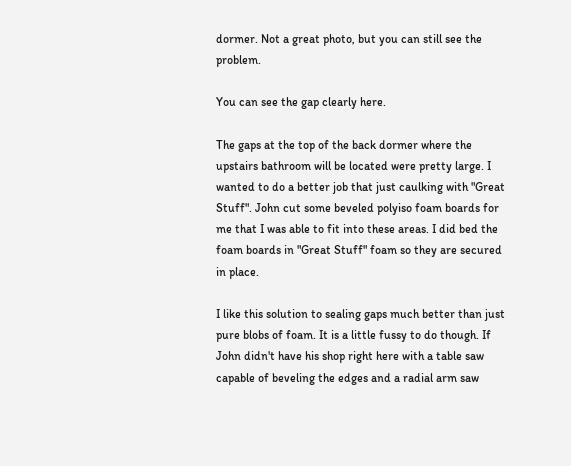dormer. Not a great photo, but you can still see the problem.

You can see the gap clearly here.

The gaps at the top of the back dormer where the upstairs bathroom will be located were pretty large. I wanted to do a better job that just caulking with "Great Stuff". John cut some beveled polyiso foam boards for me that I was able to fit into these areas. I did bed the foam boards in "Great Stuff" foam so they are secured in place.

I like this solution to sealing gaps much better than just pure blobs of foam. It is a little fussy to do though. If John didn't have his shop right here with a table saw capable of beveling the edges and a radial arm saw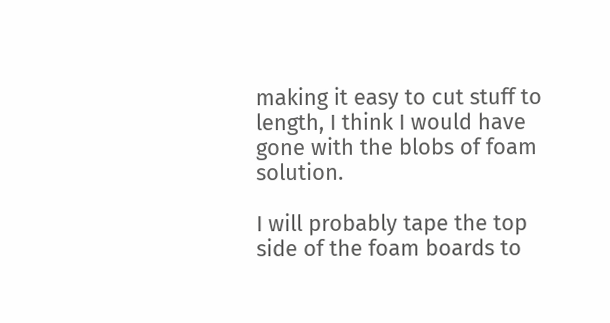making it easy to cut stuff to length, I think I would have gone with the blobs of foam solution.

I will probably tape the top side of the foam boards to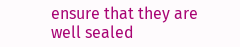ensure that they are well sealed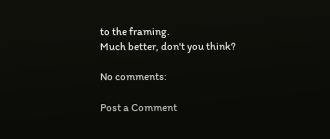to the framing.
Much better, don't you think?

No comments:

Post a Comment